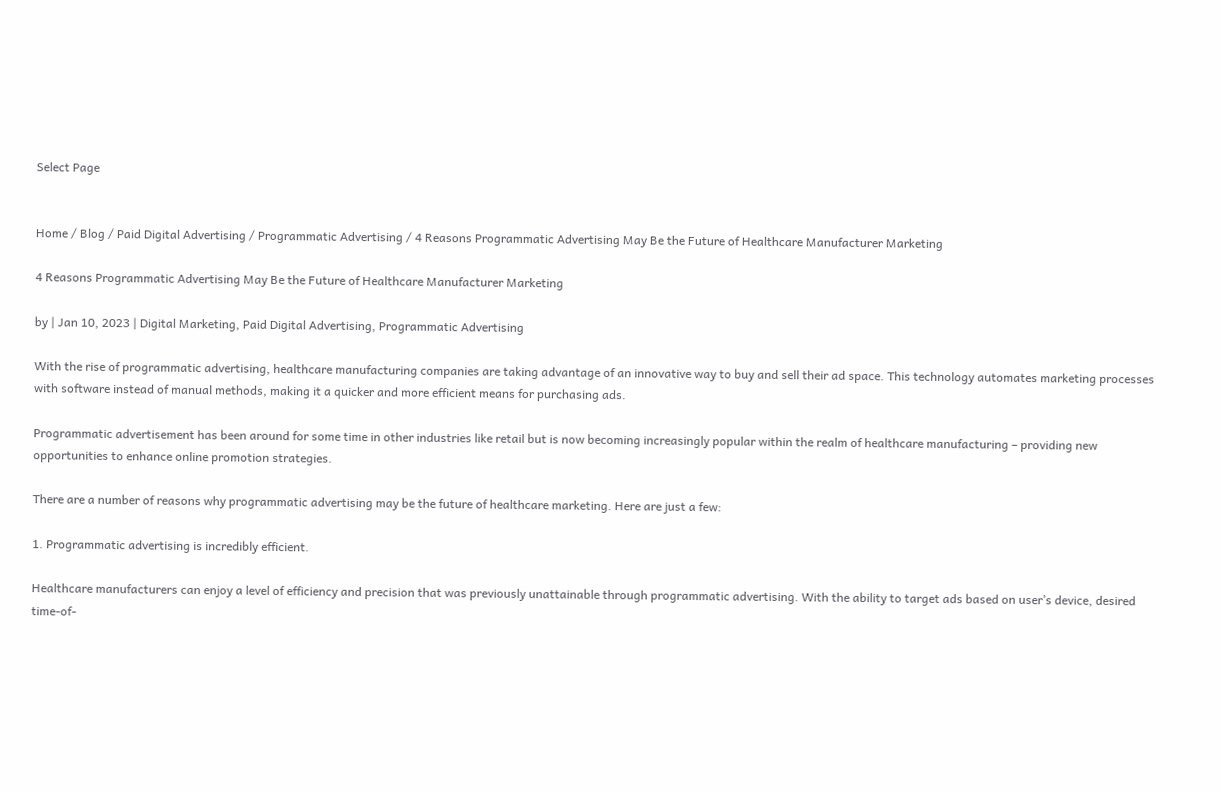Select Page


Home / Blog / Paid Digital Advertising / Programmatic Advertising / 4 Reasons Programmatic Advertising May Be the Future of Healthcare Manufacturer Marketing

4 Reasons Programmatic Advertising May Be the Future of Healthcare Manufacturer Marketing

by | Jan 10, 2023 | Digital Marketing, Paid Digital Advertising, Programmatic Advertising

With the rise of programmatic advertising, healthcare manufacturing companies are taking advantage of an innovative way to buy and sell their ad space. This technology automates marketing processes with software instead of manual methods, making it a quicker and more efficient means for purchasing ads.

Programmatic advertisement has been around for some time in other industries like retail but is now becoming increasingly popular within the realm of healthcare manufacturing – providing new opportunities to enhance online promotion strategies.

There are a number of reasons why programmatic advertising may be the future of healthcare marketing. Here are just a few:

1. Programmatic advertising is incredibly efficient.

Healthcare manufacturers can enjoy a level of efficiency and precision that was previously unattainable through programmatic advertising. With the ability to target ads based on user’s device, desired time-of-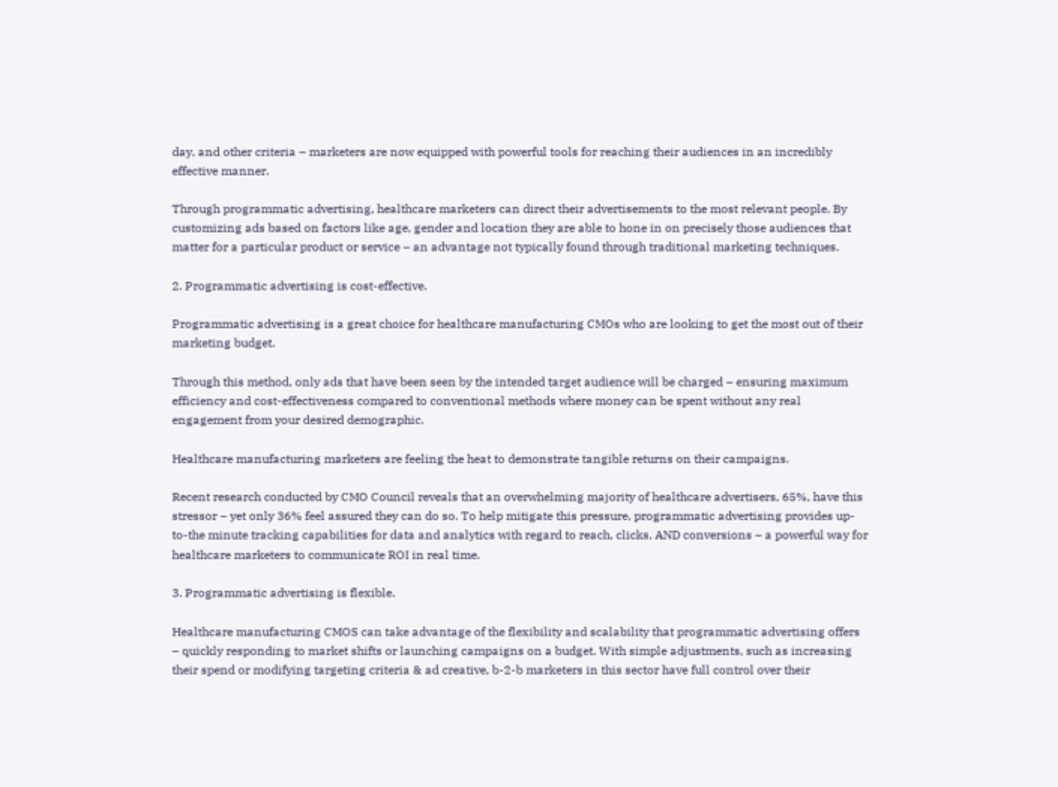day, and other criteria – marketers are now equipped with powerful tools for reaching their audiences in an incredibly effective manner.

Through programmatic advertising, healthcare marketers can direct their advertisements to the most relevant people. By customizing ads based on factors like age, gender and location they are able to hone in on precisely those audiences that matter for a particular product or service – an advantage not typically found through traditional marketing techniques.

2. Programmatic advertising is cost-effective.

Programmatic advertising is a great choice for healthcare manufacturing CMOs who are looking to get the most out of their marketing budget.

Through this method, only ads that have been seen by the intended target audience will be charged – ensuring maximum efficiency and cost-effectiveness compared to conventional methods where money can be spent without any real engagement from your desired demographic.

Healthcare manufacturing marketers are feeling the heat to demonstrate tangible returns on their campaigns.

Recent research conducted by CMO Council reveals that an overwhelming majority of healthcare advertisers, 65%, have this stressor – yet only 36% feel assured they can do so. To help mitigate this pressure, programmatic advertising provides up-to-the minute tracking capabilities for data and analytics with regard to reach, clicks, AND conversions – a powerful way for healthcare marketers to communicate ROI in real time.

3. Programmatic advertising is flexible.

Healthcare manufacturing CMOS can take advantage of the flexibility and scalability that programmatic advertising offers – quickly responding to market shifts or launching campaigns on a budget. With simple adjustments, such as increasing their spend or modifying targeting criteria & ad creative, b-2-b marketers in this sector have full control over their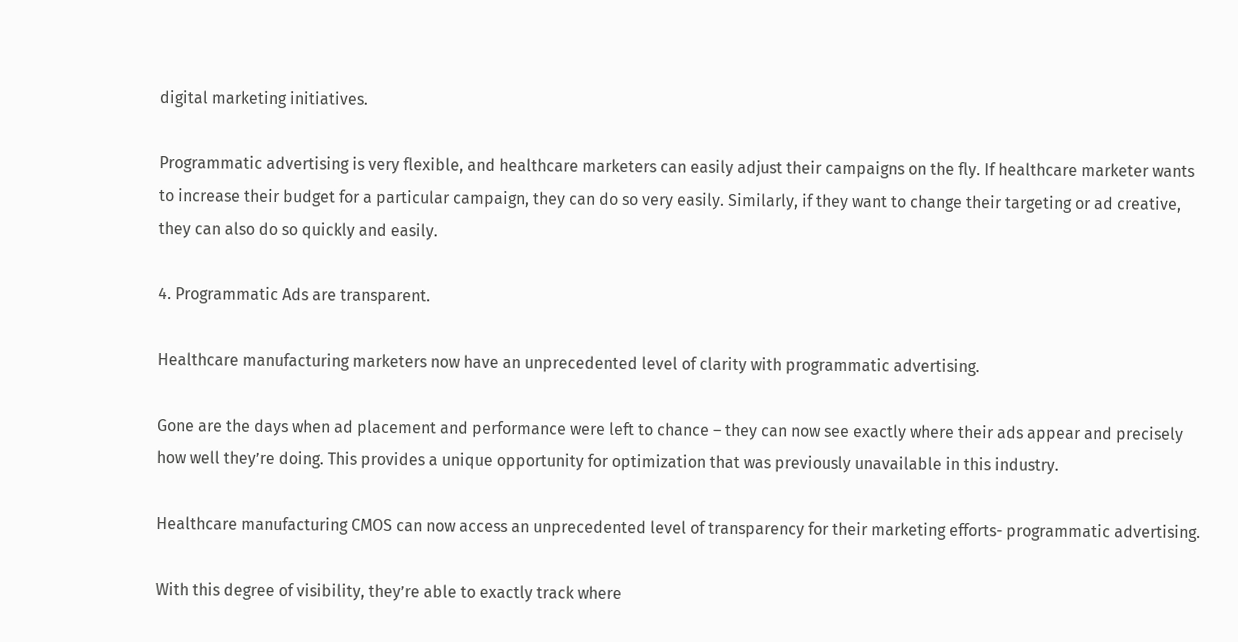digital marketing initiatives.

Programmatic advertising is very flexible, and healthcare marketers can easily adjust their campaigns on the fly. If healthcare marketer wants to increase their budget for a particular campaign, they can do so very easily. Similarly, if they want to change their targeting or ad creative, they can also do so quickly and easily.

4. Programmatic Ads are transparent.

Healthcare manufacturing marketers now have an unprecedented level of clarity with programmatic advertising.

Gone are the days when ad placement and performance were left to chance – they can now see exactly where their ads appear and precisely how well they’re doing. This provides a unique opportunity for optimization that was previously unavailable in this industry.

Healthcare manufacturing CMOS can now access an unprecedented level of transparency for their marketing efforts- programmatic advertising.

With this degree of visibility, they’re able to exactly track where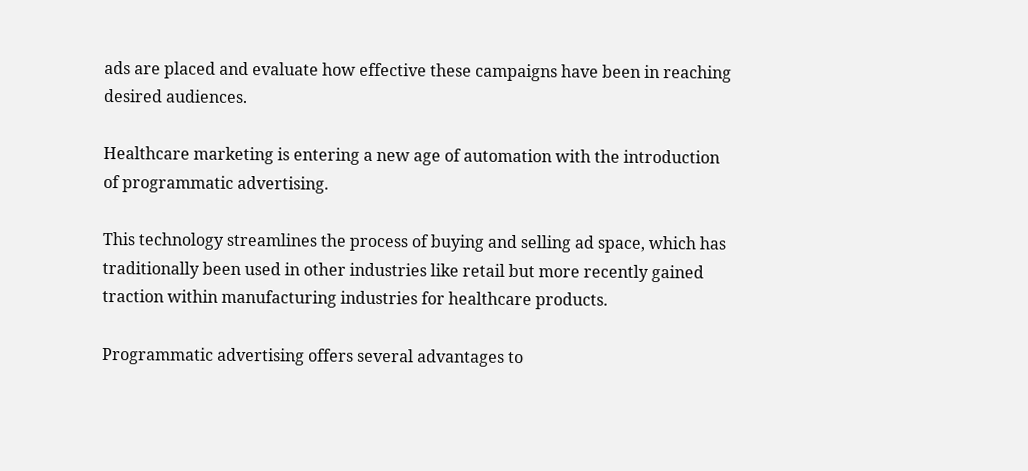ads are placed and evaluate how effective these campaigns have been in reaching desired audiences.

Healthcare marketing is entering a new age of automation with the introduction of programmatic advertising.

This technology streamlines the process of buying and selling ad space, which has traditionally been used in other industries like retail but more recently gained traction within manufacturing industries for healthcare products.

Programmatic advertising offers several advantages to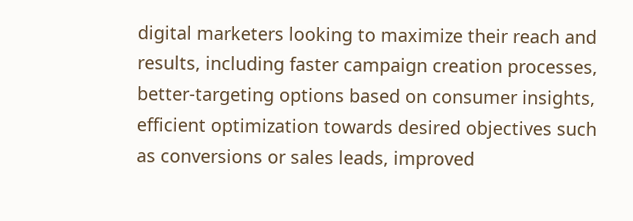digital marketers looking to maximize their reach and results, including faster campaign creation processes, better-targeting options based on consumer insights, efficient optimization towards desired objectives such as conversions or sales leads, improved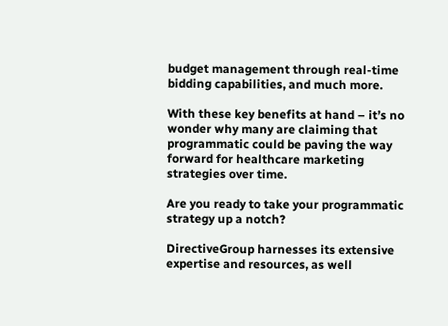budget management through real-time bidding capabilities, and much more.

With these key benefits at hand – it’s no wonder why many are claiming that programmatic could be paving the way forward for healthcare marketing strategies over time.

Are you ready to take your programmatic strategy up a notch?

DirectiveGroup harnesses its extensive expertise and resources, as well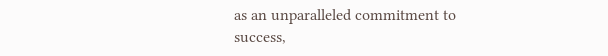as an unparalleled commitment to success,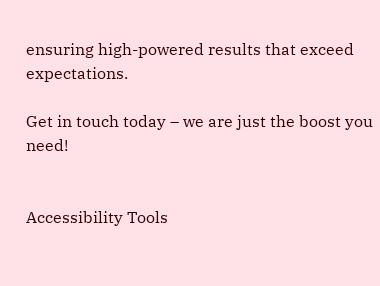ensuring high-powered results that exceed expectations.

Get in touch today – we are just the boost you need!


Accessibility Tools